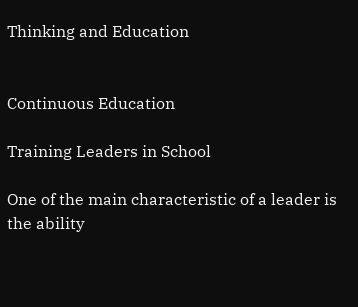Thinking and Education


Continuous Education

Training Leaders in School

One of the main characteristic of a leader is the ability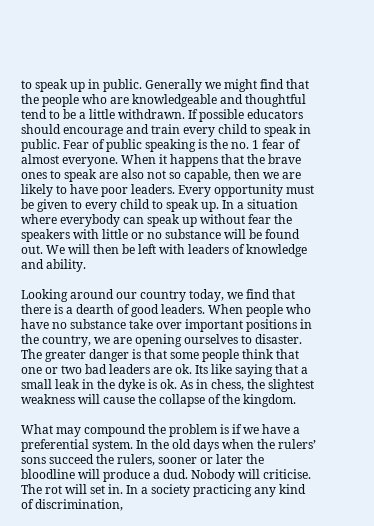to speak up in public. Generally we might find that the people who are knowledgeable and thoughtful tend to be a little withdrawn. If possible educators should encourage and train every child to speak in public. Fear of public speaking is the no. 1 fear of almost everyone. When it happens that the brave ones to speak are also not so capable, then we are likely to have poor leaders. Every opportunity must be given to every child to speak up. In a situation where everybody can speak up without fear the speakers with little or no substance will be found out. We will then be left with leaders of knowledge and ability.

Looking around our country today, we find that there is a dearth of good leaders. When people who have no substance take over important positions in the country, we are opening ourselves to disaster. The greater danger is that some people think that one or two bad leaders are ok. Its like saying that a small leak in the dyke is ok. As in chess, the slightest weakness will cause the collapse of the kingdom.

What may compound the problem is if we have a preferential system. In the old days when the rulers’ sons succeed the rulers, sooner or later the bloodline will produce a dud. Nobody will criticise. The rot will set in. In a society practicing any kind of discrimination,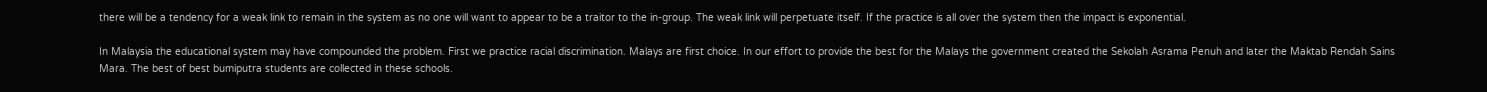there will be a tendency for a weak link to remain in the system as no one will want to appear to be a traitor to the in-group. The weak link will perpetuate itself. If the practice is all over the system then the impact is exponential.

In Malaysia the educational system may have compounded the problem. First we practice racial discrimination. Malays are first choice. In our effort to provide the best for the Malays the government created the Sekolah Asrama Penuh and later the Maktab Rendah Sains Mara. The best of best bumiputra students are collected in these schools.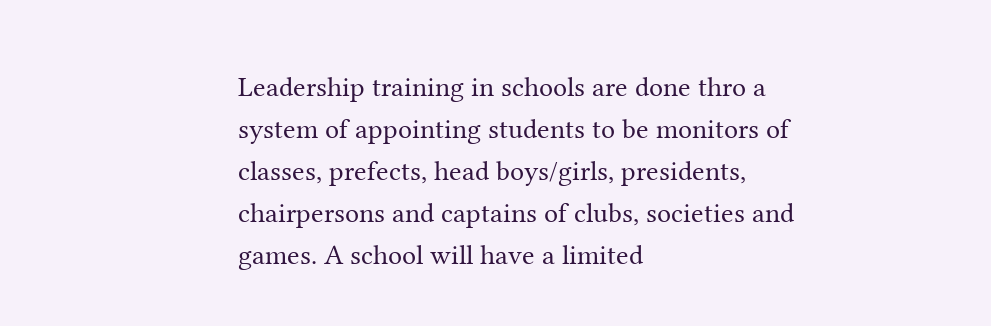Leadership training in schools are done thro a system of appointing students to be monitors of classes, prefects, head boys/girls, presidents, chairpersons and captains of clubs, societies and games. A school will have a limited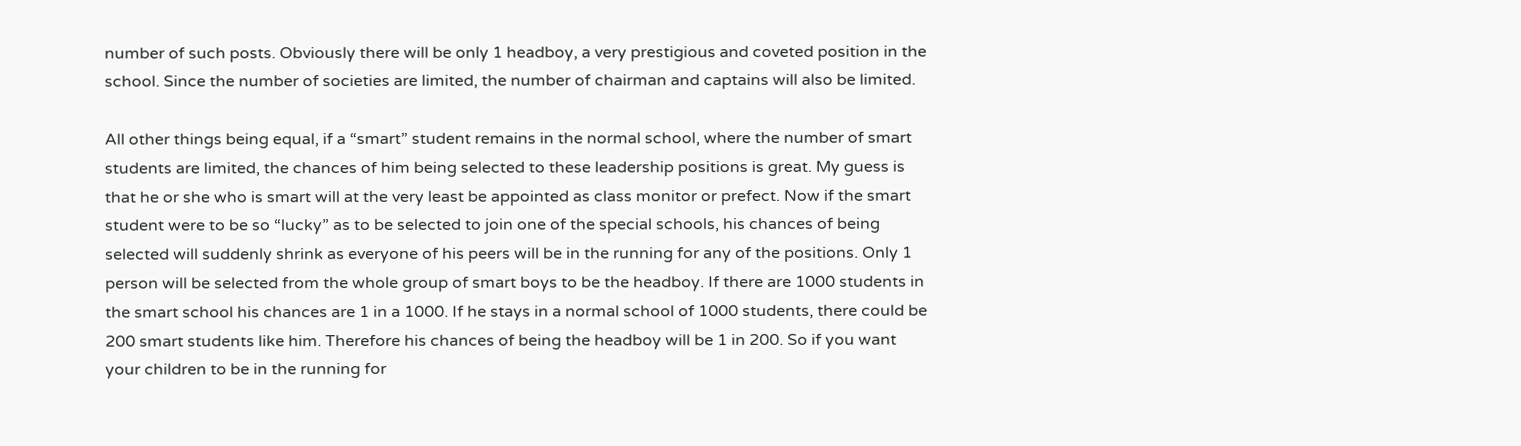number of such posts. Obviously there will be only 1 headboy, a very prestigious and coveted position in the school. Since the number of societies are limited, the number of chairman and captains will also be limited.

All other things being equal, if a “smart” student remains in the normal school, where the number of smart students are limited, the chances of him being selected to these leadership positions is great. My guess is that he or she who is smart will at the very least be appointed as class monitor or prefect. Now if the smart student were to be so “lucky” as to be selected to join one of the special schools, his chances of being selected will suddenly shrink as everyone of his peers will be in the running for any of the positions. Only 1 person will be selected from the whole group of smart boys to be the headboy. If there are 1000 students in the smart school his chances are 1 in a 1000. If he stays in a normal school of 1000 students, there could be 200 smart students like him. Therefore his chances of being the headboy will be 1 in 200. So if you want your children to be in the running for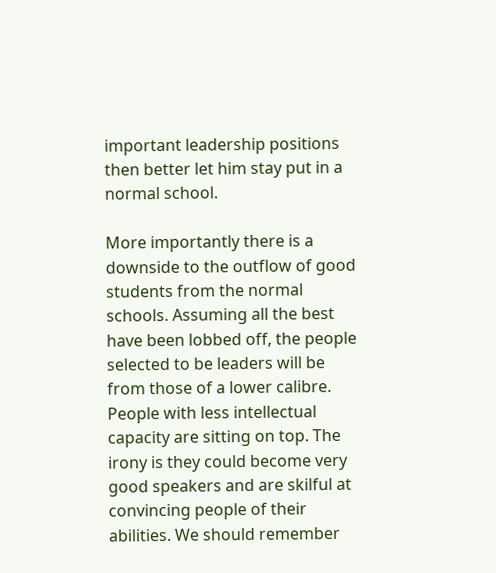important leadership positions then better let him stay put in a normal school.

More importantly there is a downside to the outflow of good students from the normal schools. Assuming all the best have been lobbed off, the people selected to be leaders will be from those of a lower calibre. People with less intellectual capacity are sitting on top. The irony is they could become very good speakers and are skilful at convincing people of their abilities. We should remember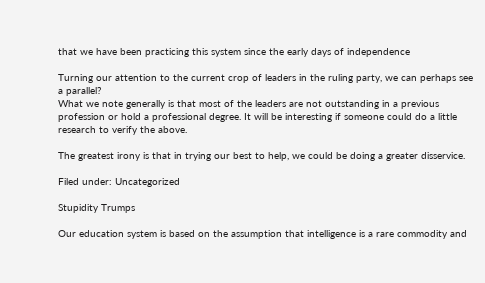that we have been practicing this system since the early days of independence

Turning our attention to the current crop of leaders in the ruling party, we can perhaps see a parallel?
What we note generally is that most of the leaders are not outstanding in a previous profession or hold a professional degree. It will be interesting if someone could do a little research to verify the above.

The greatest irony is that in trying our best to help, we could be doing a greater disservice.

Filed under: Uncategorized

Stupidity Trumps

Our education system is based on the assumption that intelligence is a rare commodity and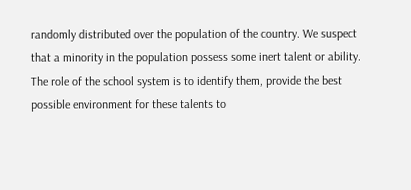randomly distributed over the population of the country. We suspect that a minority in the population possess some inert talent or ability. The role of the school system is to identify them, provide the best possible environment for these talents to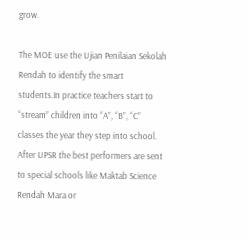grow.

The MOE use the Ujian Penilaian Sekolah Rendah to identify the smart students.In practice teachers start to “stream” children into “A”, “B”, “C” classes the year they step into school. After UPSR the best performers are sent to special schools like Maktab Science Rendah Mara or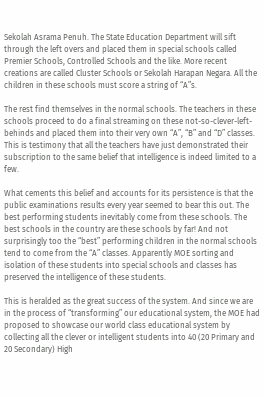Sekolah Asrama Penuh. The State Education Department will sift through the left overs and placed them in special schools called Premier Schools, Controlled Schools and the like. More recent creations are called Cluster Schools or Sekolah Harapan Negara. All the children in these schools must score a string of “A”s.

The rest find themselves in the normal schools. The teachers in these schools proceed to do a final streaming on these not-so-clever-left-behinds and placed them into their very own “A”, “B” and “D” classes. This is testimony that all the teachers have just demonstrated their subscription to the same belief that intelligence is indeed limited to a few.

What cements this belief and accounts for its persistence is that the public examinations results every year seemed to bear this out. The best performing students inevitably come from these schools. The best schools in the country are these schools by far! And not surprisingly too the “best” performing children in the normal schools tend to come from the “A” classes. Apparently MOE sorting and isolation of these students into special schools and classes has preserved the intelligence of these students.

This is heralded as the great success of the system. And since we are in the process of “transforming” our educational system, the MOE had proposed to showcase our world class educational system by collecting all the clever or intelligent students into 40 (20 Primary and 20 Secondary) High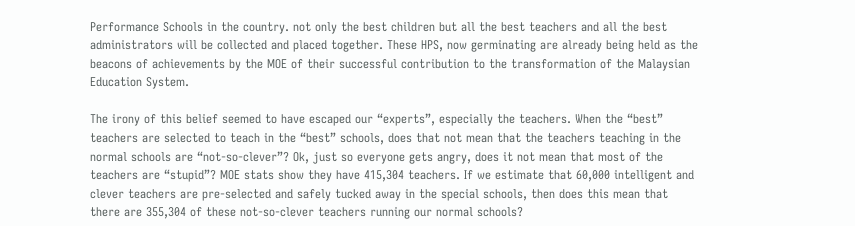Performance Schools in the country. not only the best children but all the best teachers and all the best administrators will be collected and placed together. These HPS, now germinating are already being held as the beacons of achievements by the MOE of their successful contribution to the transformation of the Malaysian Education System.

The irony of this belief seemed to have escaped our “experts”, especially the teachers. When the “best” teachers are selected to teach in the “best” schools, does that not mean that the teachers teaching in the normal schools are “not-so-clever”? Ok, just so everyone gets angry, does it not mean that most of the teachers are “stupid”? MOE stats show they have 415,304 teachers. If we estimate that 60,000 intelligent and clever teachers are pre-selected and safely tucked away in the special schools, then does this mean that there are 355,304 of these not-so-clever teachers running our normal schools?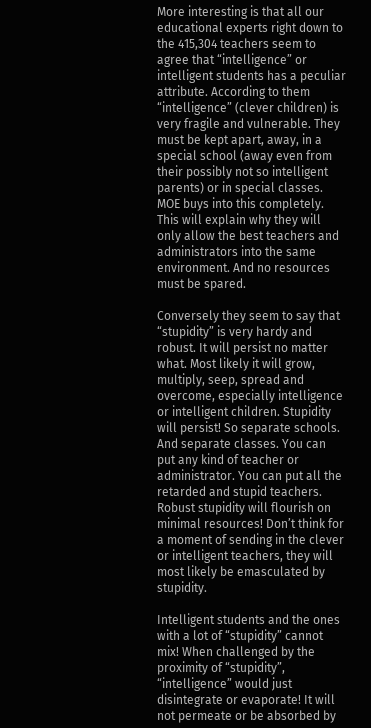More interesting is that all our educational experts right down to the 415,304 teachers seem to agree that “intelligence” or intelligent students has a peculiar attribute. According to them “intelligence” (clever children) is very fragile and vulnerable. They must be kept apart, away, in a special school (away even from their possibly not so intelligent parents) or in special classes. MOE buys into this completely. This will explain why they will only allow the best teachers and administrators into the same environment. And no resources must be spared.

Conversely they seem to say that “stupidity” is very hardy and robust. It will persist no matter what. Most likely it will grow, multiply, seep, spread and overcome, especially intelligence or intelligent children. Stupidity will persist! So separate schools. And separate classes. You can put any kind of teacher or administrator. You can put all the retarded and stupid teachers. Robust stupidity will flourish on minimal resources! Don’t think for a moment of sending in the clever or intelligent teachers, they will most likely be emasculated by stupidity.

Intelligent students and the ones with a lot of “stupidity” cannot mix! When challenged by the proximity of “stupidity”, “intelligence” would just disintegrate or evaporate! It will not permeate or be absorbed by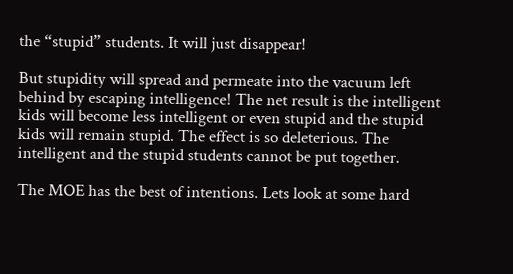the “stupid” students. It will just disappear!

But stupidity will spread and permeate into the vacuum left behind by escaping intelligence! The net result is the intelligent kids will become less intelligent or even stupid and the stupid kids will remain stupid. The effect is so deleterious. The intelligent and the stupid students cannot be put together.

The MOE has the best of intentions. Lets look at some hard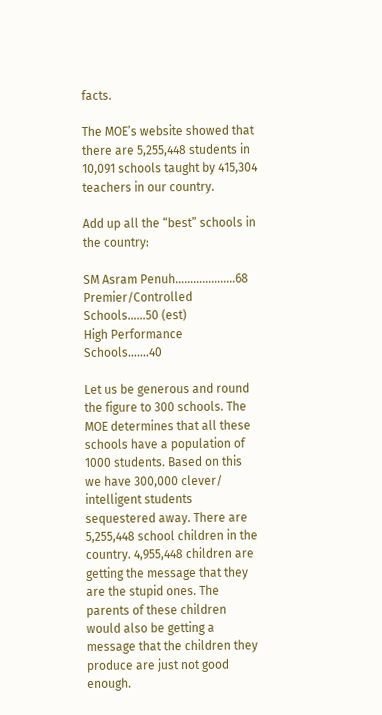facts.

The MOE’s website showed that there are 5,255,448 students in 10,091 schools taught by 415,304 teachers in our country.

Add up all the “best” schools in the country:

SM Asram Penuh………………..68
Premier/Controlled Schools……50 (est)
High Performance Schools…….40

Let us be generous and round the figure to 300 schools. The MOE determines that all these schools have a population of 1000 students. Based on this we have 300,000 clever/ intelligent students sequestered away. There are 5,255,448 school children in the country. 4,955,448 children are getting the message that they are the stupid ones. The parents of these children would also be getting a message that the children they produce are just not good enough.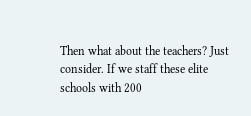Then what about the teachers? Just consider. If we staff these elite schools with 200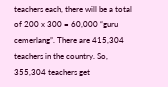teachers each, there will be a total of 200 x 300 = 60,000 “guru cemerlang”. There are 415,304 teachers in the country. So, 355,304 teachers get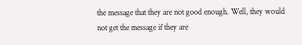the message that they are not good enough. Well, they would not get the message if they are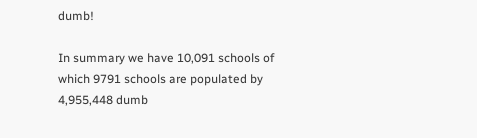dumb!

In summary we have 10,091 schools of which 9791 schools are populated by 4,955,448 dumb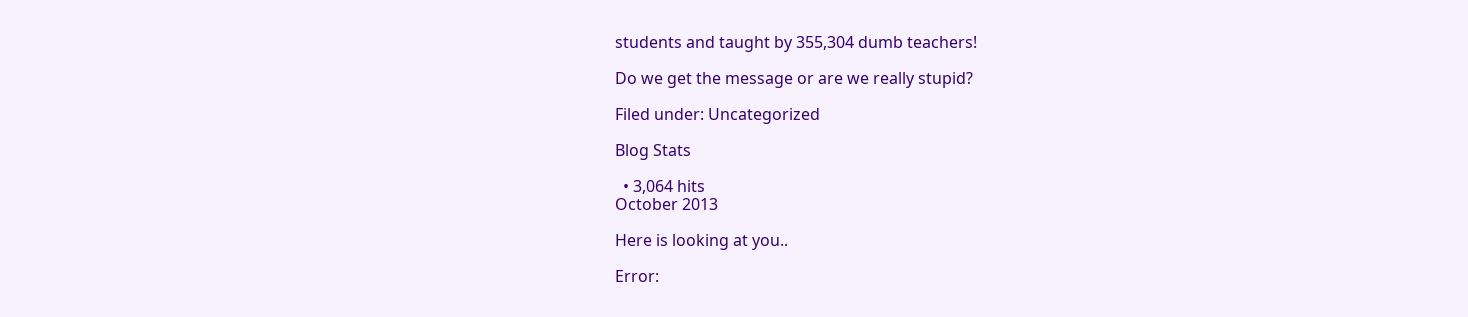students and taught by 355,304 dumb teachers!

Do we get the message or are we really stupid?

Filed under: Uncategorized

Blog Stats

  • 3,064 hits
October 2013

Here is looking at you..

Error: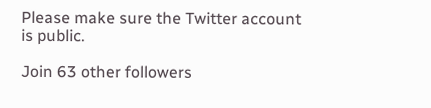Please make sure the Twitter account is public.

Join 63 other followers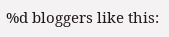%d bloggers like this: